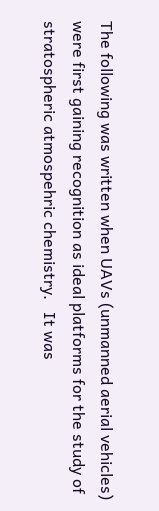The following was written when UAVs (unmanned aerial vehicles) were first gaining recognition as ideal platforms for the study of stratospheric atmospehric chemistry.   It was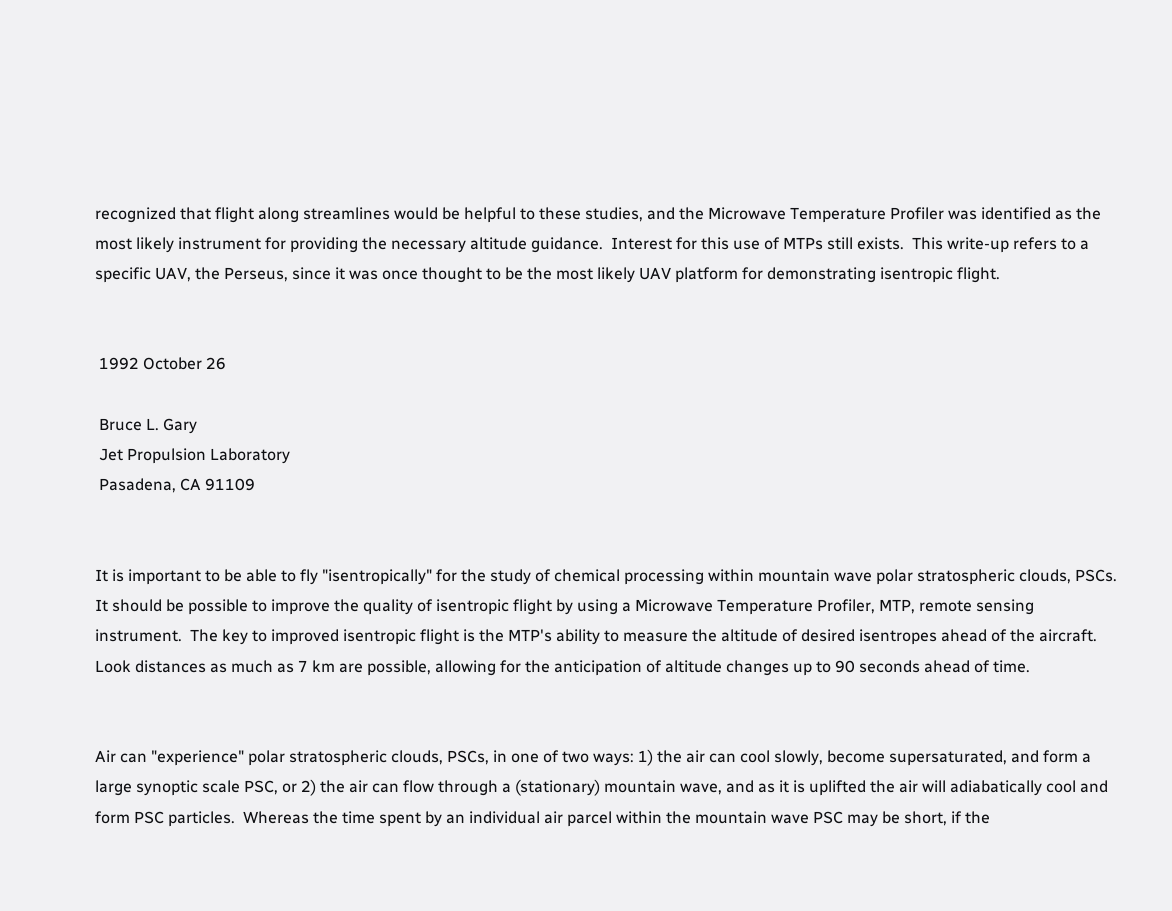recognized that flight along streamlines would be helpful to these studies, and the Microwave Temperature Profiler was identified as the most likely instrument for providing the necessary altitude guidance.  Interest for this use of MTPs still exists.  This write-up refers to a specific UAV, the Perseus, since it was once thought to be the most likely UAV platform for demonstrating isentropic flight.


 1992 October 26

 Bruce L. Gary
 Jet Propulsion Laboratory
 Pasadena, CA 91109


It is important to be able to fly "isentropically" for the study of chemical processing within mountain wave polar stratospheric clouds, PSCs.  It should be possible to improve the quality of isentropic flight by using a Microwave Temperature Profiler, MTP, remote sensing instrument.  The key to improved isentropic flight is the MTP's ability to measure the altitude of desired isentropes ahead of the aircraft.  Look distances as much as 7 km are possible, allowing for the anticipation of altitude changes up to 90 seconds ahead of time.


Air can "experience" polar stratospheric clouds, PSCs, in one of two ways: 1) the air can cool slowly, become supersaturated, and form a large synoptic scale PSC, or 2) the air can flow through a (stationary) mountain wave, and as it is uplifted the air will adiabatically cool and form PSC particles.  Whereas the time spent by an individual air parcel within the mountain wave PSC may be short, if the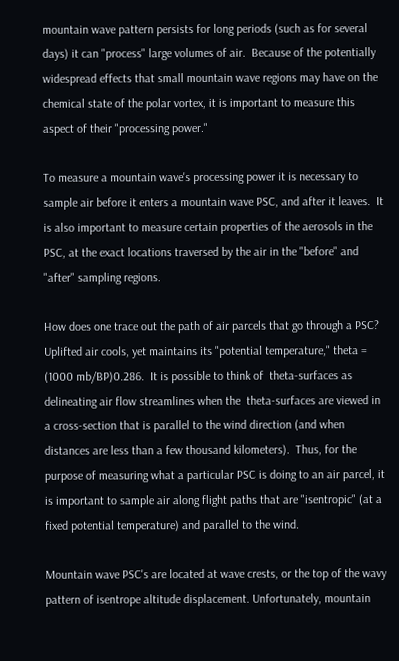mountain wave pattern persists for long periods (such as for several days) it can "process" large volumes of air.  Because of the potentially widespread effects that small mountain wave regions may have on the chemical state of the polar vortex, it is important to measure this aspect of their "processing power."

To measure a mountain wave's processing power it is necessary to sample air before it enters a mountain wave PSC, and after it leaves.  It is also important to measure certain properties of the aerosols in the PSC, at the exact locations traversed by the air in the "before" and "after" sampling regions.

How does one trace out the path of air parcels that go through a PSC?  Uplifted air cools, yet maintains its "potential temperature," theta = (1000 mb/BP)0.286.  It is possible to think of  theta-surfaces as delineating air flow streamlines when the  theta-surfaces are viewed in a cross-section that is parallel to the wind direction (and when distances are less than a few thousand kilometers).  Thus, for the purpose of measuring what a particular PSC is doing to an air parcel, it is important to sample air along flight paths that are "isentropic" (at a fixed potential temperature) and parallel to the wind.

Mountain wave PSC's are located at wave crests, or the top of the wavy pattern of isentrope altitude displacement. Unfortunately, mountain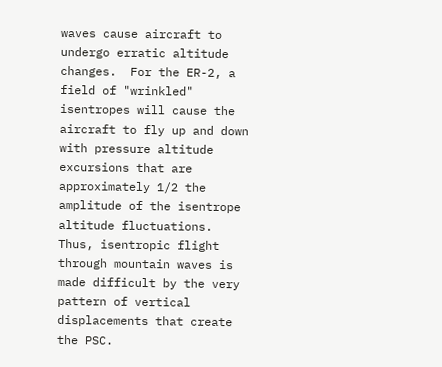waves cause aircraft to undergo erratic altitude changes.  For the ER-2, a field of "wrinkled" isentropes will cause the aircraft to fly up and down with pressure altitude excursions that are approximately 1/2 the amplitude of the isentrope altitude fluctuations.  Thus, isentropic flight through mountain waves is made difficult by the very pattern of vertical displacements that create the PSC.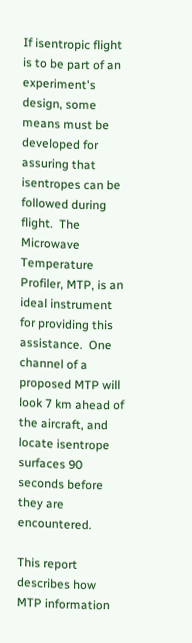If isentropic flight is to be part of an experiment's design, some means must be developed for assuring that isentropes can be followed during flight.  The Microwave Temperature Profiler, MTP, is an ideal instrument for providing this assistance.  One channel of a proposed MTP will look 7 km ahead of the aircraft, and locate isentrope surfaces 90 seconds before they are encountered.

This report describes how MTP information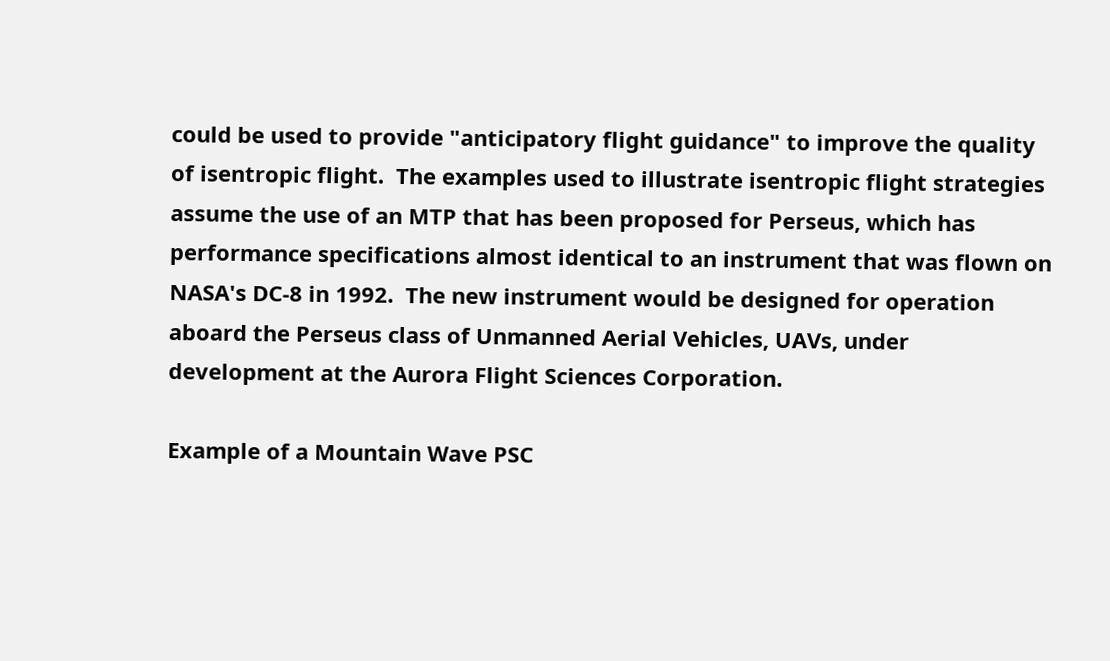could be used to provide "anticipatory flight guidance" to improve the quality of isentropic flight.  The examples used to illustrate isentropic flight strategies assume the use of an MTP that has been proposed for Perseus, which has performance specifications almost identical to an instrument that was flown on NASA's DC-8 in 1992.  The new instrument would be designed for operation aboard the Perseus class of Unmanned Aerial Vehicles, UAVs, under development at the Aurora Flight Sciences Corporation.

Example of a Mountain Wave PSC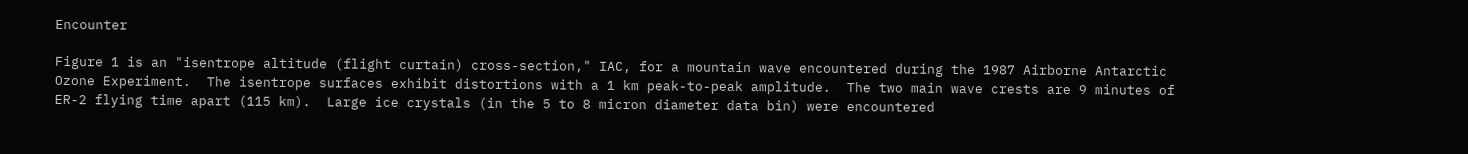Encounter

Figure 1 is an "isentrope altitude (flight curtain) cross-section," IAC, for a mountain wave encountered during the 1987 Airborne Antarctic Ozone Experiment.  The isentrope surfaces exhibit distortions with a 1 km peak-to-peak amplitude.  The two main wave crests are 9 minutes of ER-2 flying time apart (115 km).  Large ice crystals (in the 5 to 8 micron diameter data bin) were encountered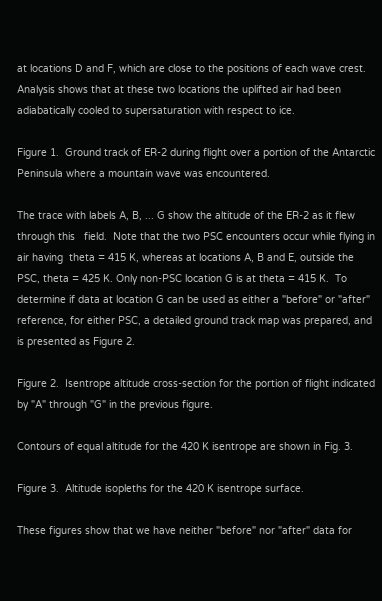at locations D and F, which are close to the positions of each wave crest.  Analysis shows that at these two locations the uplifted air had been adiabatically cooled to supersaturation with respect to ice.

Figure 1.  Ground track of ER-2 during flight over a portion of the Antarctic Peninsula where a mountain wave was encountered.

The trace with labels A, B, ... G show the altitude of the ER-2 as it flew through this   field.  Note that the two PSC encounters occur while flying in air having  theta = 415 K, whereas at locations A, B and E, outside the PSC, theta = 425 K. Only non-PSC location G is at theta = 415 K.  To determine if data at location G can be used as either a "before" or "after" reference, for either PSC, a detailed ground track map was prepared, and is presented as Figure 2.

Figure 2.  Isentrope altitude cross-section for the portion of flight indicated by "A" through "G" in the previous figure.

Contours of equal altitude for the 420 K isentrope are shown in Fig. 3.

Figure 3.  Altitude isopleths for the 420 K isentrope surface.

These figures show that we have neither "before" nor "after" data for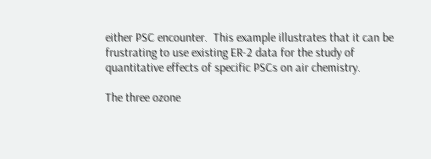either PSC encounter.  This example illustrates that it can be frustrating to use existing ER-2 data for the study of quantitative effects of specific PSCs on air chemistry.

The three ozone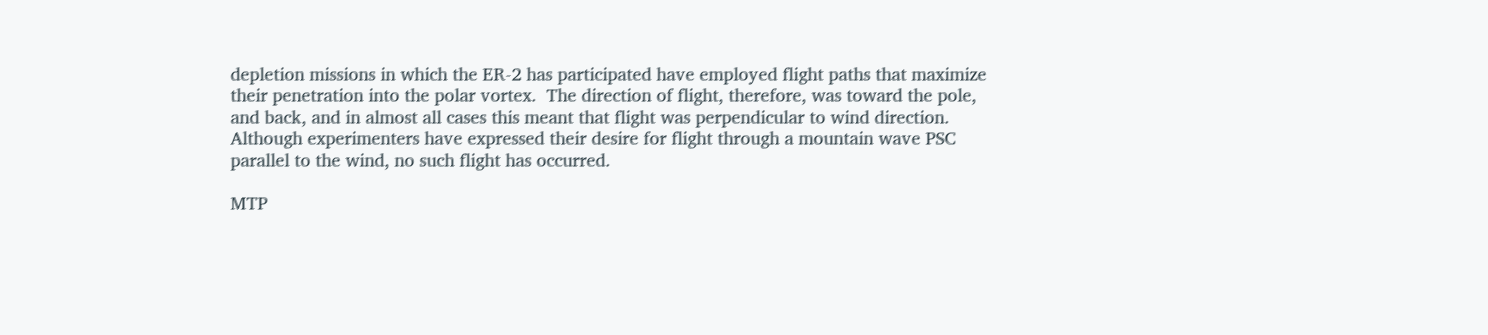depletion missions in which the ER-2 has participated have employed flight paths that maximize their penetration into the polar vortex.  The direction of flight, therefore, was toward the pole, and back, and in almost all cases this meant that flight was perpendicular to wind direction.  Although experimenters have expressed their desire for flight through a mountain wave PSC parallel to the wind, no such flight has occurred.

MTP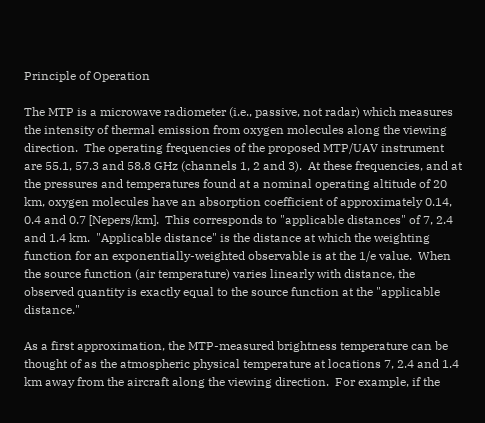Principle of Operation

The MTP is a microwave radiometer (i.e., passive, not radar) which measures the intensity of thermal emission from oxygen molecules along the viewing direction.  The operating frequencies of the proposed MTP/UAV instrument are 55.1, 57.3 and 58.8 GHz (channels 1, 2 and 3).  At these frequencies, and at the pressures and temperatures found at a nominal operating altitude of 20 km, oxygen molecules have an absorption coefficient of approximately 0.14, 0.4 and 0.7 [Nepers/km].  This corresponds to "applicable distances" of 7, 2.4 and 1.4 km.  "Applicable distance" is the distance at which the weighting function for an exponentially-weighted observable is at the 1/e value.  When the source function (air temperature) varies linearly with distance, the observed quantity is exactly equal to the source function at the "applicable distance."

As a first approximation, the MTP-measured brightness temperature can be thought of as the atmospheric physical temperature at locations 7, 2.4 and 1.4 km away from the aircraft along the viewing direction.  For example, if the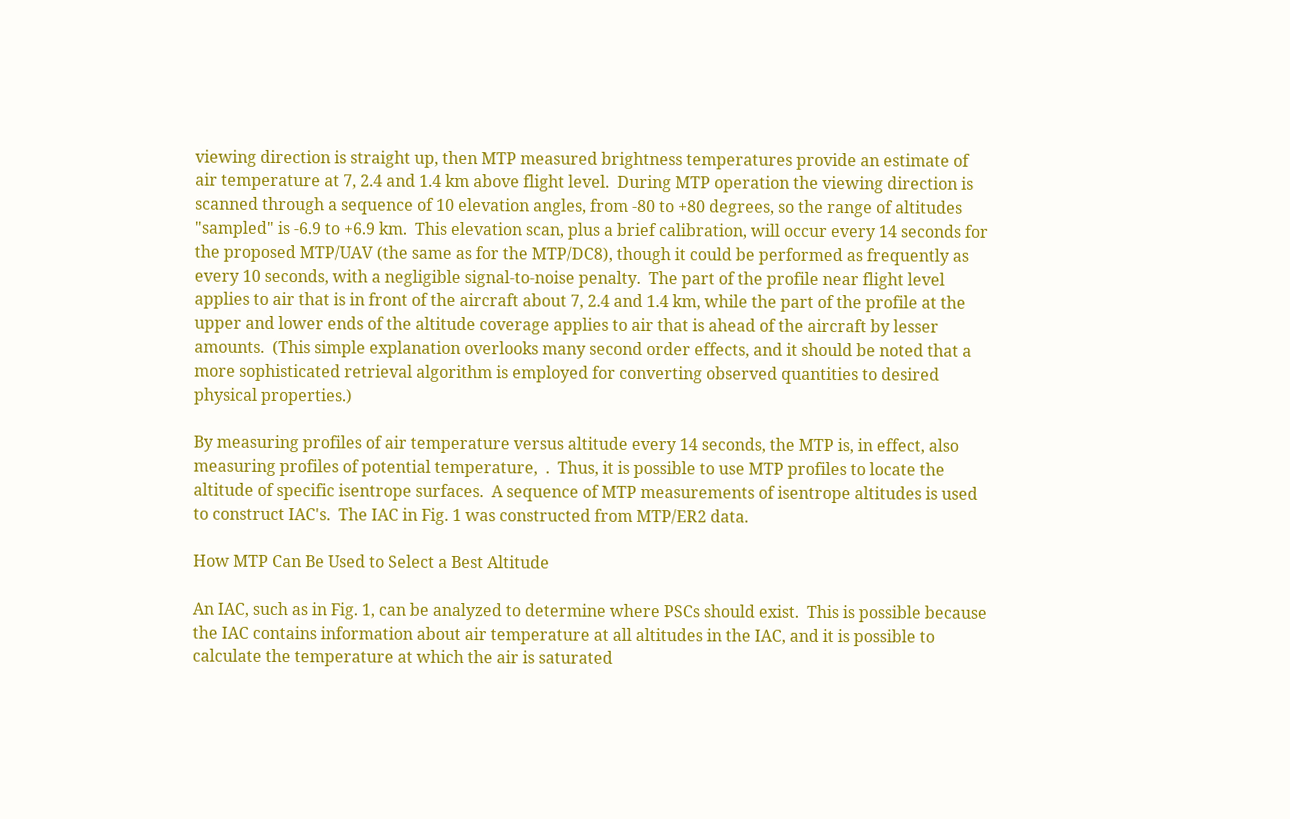viewing direction is straight up, then MTP measured brightness temperatures provide an estimate of air temperature at 7, 2.4 and 1.4 km above flight level.  During MTP operation the viewing direction is scanned through a sequence of 10 elevation angles, from -80 to +80 degrees, so the range of altitudes "sampled" is -6.9 to +6.9 km.  This elevation scan, plus a brief calibration, will occur every 14 seconds for the proposed MTP/UAV (the same as for the MTP/DC8), though it could be performed as frequently as every 10 seconds, with a negligible signal-to-noise penalty.  The part of the profile near flight level applies to air that is in front of the aircraft about 7, 2.4 and 1.4 km, while the part of the profile at the upper and lower ends of the altitude coverage applies to air that is ahead of the aircraft by lesser amounts.  (This simple explanation overlooks many second order effects, and it should be noted that a more sophisticated retrieval algorithm is employed for converting observed quantities to desired physical properties.)

By measuring profiles of air temperature versus altitude every 14 seconds, the MTP is, in effect, also measuring profiles of potential temperature,  .  Thus, it is possible to use MTP profiles to locate the altitude of specific isentrope surfaces.  A sequence of MTP measurements of isentrope altitudes is used to construct IAC's.  The IAC in Fig. 1 was constructed from MTP/ER2 data.

How MTP Can Be Used to Select a Best Altitude

An IAC, such as in Fig. 1, can be analyzed to determine where PSCs should exist.  This is possible because the IAC contains information about air temperature at all altitudes in the IAC, and it is possible to calculate the temperature at which the air is saturated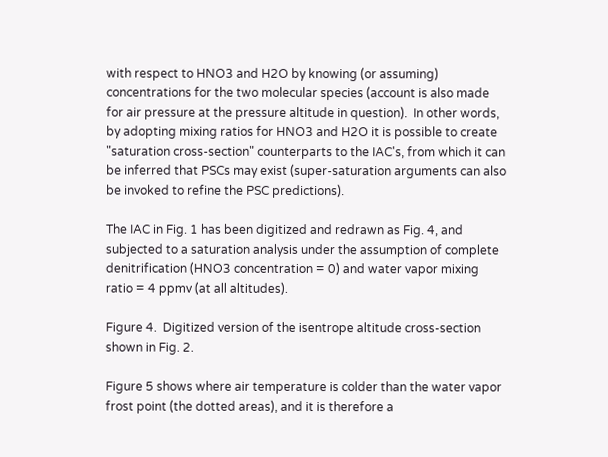with respect to HNO3 and H2O by knowing (or assuming) concentrations for the two molecular species (account is also made for air pressure at the pressure altitude in question).  In other words, by adopting mixing ratios for HNO3 and H2O it is possible to create "saturation cross-section" counterparts to the IAC's, from which it can be inferred that PSCs may exist (super-saturation arguments can also be invoked to refine the PSC predictions).

The IAC in Fig. 1 has been digitized and redrawn as Fig. 4, and subjected to a saturation analysis under the assumption of complete denitrification (HNO3 concentration = 0) and water vapor mixing ratio = 4 ppmv (at all altitudes).

Figure 4.  Digitized version of the isentrope altitude cross-section shown in Fig. 2.

Figure 5 shows where air temperature is colder than the water vapor frost point (the dotted areas), and it is therefore a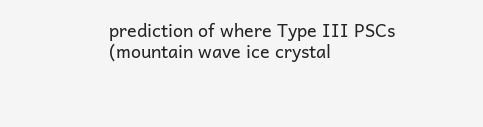prediction of where Type III PSCs (mountain wave ice crystal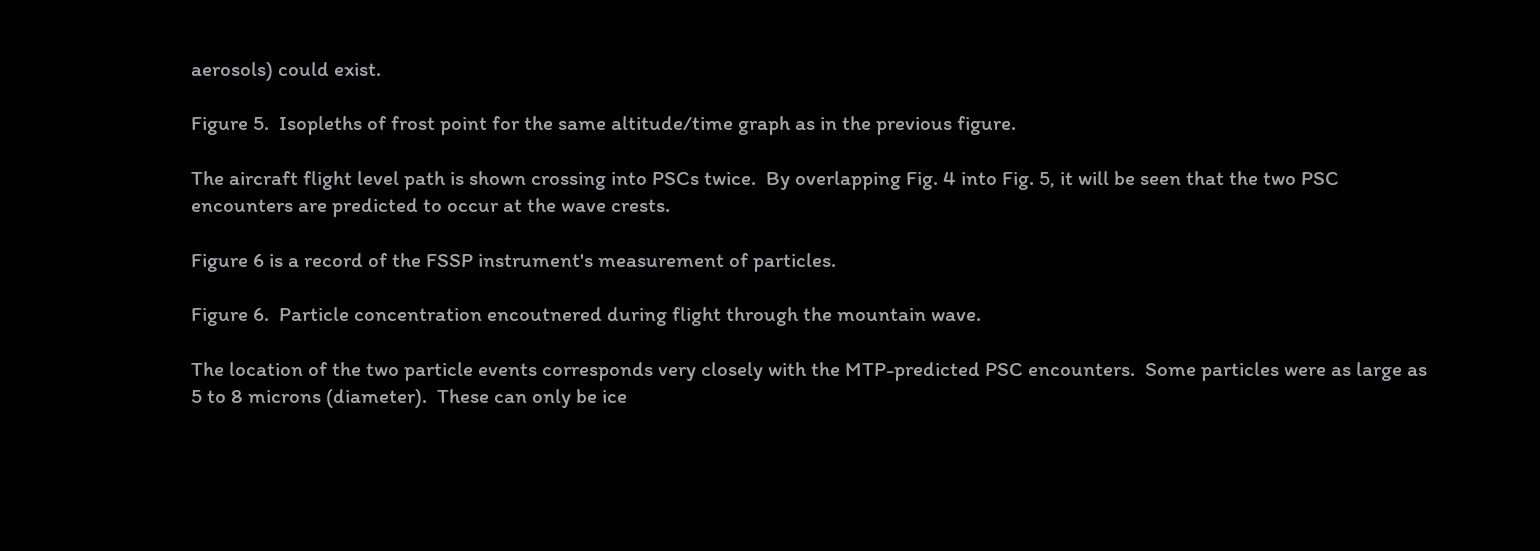aerosols) could exist.

Figure 5.  Isopleths of frost point for the same altitude/time graph as in the previous figure.

The aircraft flight level path is shown crossing into PSCs twice.  By overlapping Fig. 4 into Fig. 5, it will be seen that the two PSC encounters are predicted to occur at the wave crests.

Figure 6 is a record of the FSSP instrument's measurement of particles.

Figure 6.  Particle concentration encoutnered during flight through the mountain wave.

The location of the two particle events corresponds very closely with the MTP-predicted PSC encounters.  Some particles were as large as 5 to 8 microns (diameter).  These can only be ice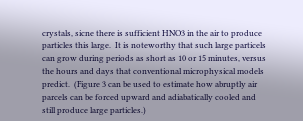crystals, sicne there is sufficient HNO3 in the air to produce particles this large.  It is noteworthy that such large particels can grow during periods as short as 10 or 15 minutes, versus the hours and days that conventional microphysical models predict.  (Figure 3 can be used to estimate how abruptly air parcels can be forced upward and adiabatically cooled and still produce large particles.)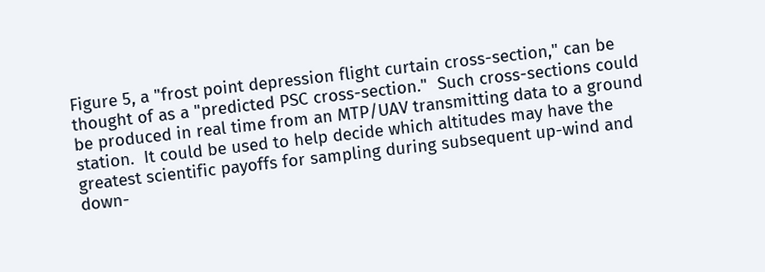Figure 5, a "frost point depression flight curtain cross-section," can be thought of as a "predicted PSC cross-section."  Such cross-sections could be produced in real time from an MTP/UAV transmitting data to a ground station.  It could be used to help decide which altitudes may have the greatest scientific payoffs for sampling during subsequent up-wind and down-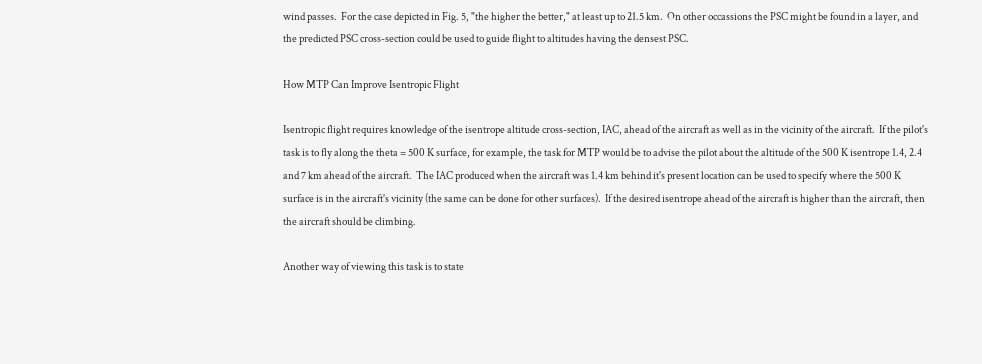wind passes.  For the case depicted in Fig. 5, "the higher the better," at least up to 21.5 km.  On other occassions the PSC might be found in a layer, and the predicted PSC cross-section could be used to guide flight to altitudes having the densest PSC.

How MTP Can Improve Isentropic Flight

Isentropic flight requires knowledge of the isentrope altitude cross-section, IAC, ahead of the aircraft as well as in the vicinity of the aircraft.  If the pilot's task is to fly along the theta = 500 K surface, for example, the task for MTP would be to advise the pilot about the altitude of the 500 K isentrope 1.4, 2.4 and 7 km ahead of the aircraft.  The IAC produced when the aircraft was 1.4 km behind it's present location can be used to specify where the 500 K surface is in the aircraft's vicinity (the same can be done for other surfaces).  If the desired isentrope ahead of the aircraft is higher than the aircraft, then the aircraft should be climbing.

Another way of viewing this task is to state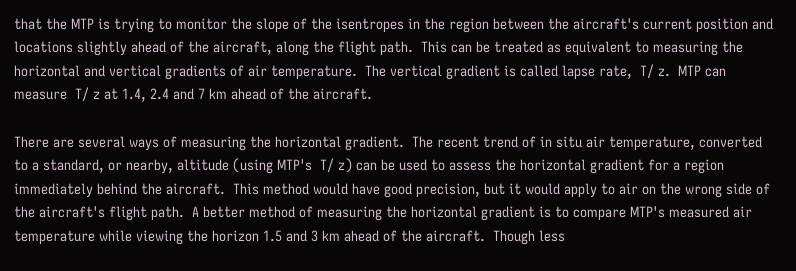that the MTP is trying to monitor the slope of the isentropes in the region between the aircraft's current position and locations slightly ahead of the aircraft, along the flight path.  This can be treated as equivalent to measuring the horizontal and vertical gradients of air temperature.  The vertical gradient is called lapse rate,  T/ z.  MTP can measure  T/ z at 1.4, 2.4 and 7 km ahead of the aircraft.

There are several ways of measuring the horizontal gradient.  The recent trend of in situ air temperature, converted  to a standard, or nearby, altitude (using MTP's  T/ z) can be used to assess the horizontal gradient for a region immediately behind the aircraft.  This method would have good precision, but it would apply to air on the wrong side of the aircraft's flight path.  A better method of measuring the horizontal gradient is to compare MTP's measured air temperature while viewing the horizon 1.5 and 3 km ahead of the aircraft.  Though less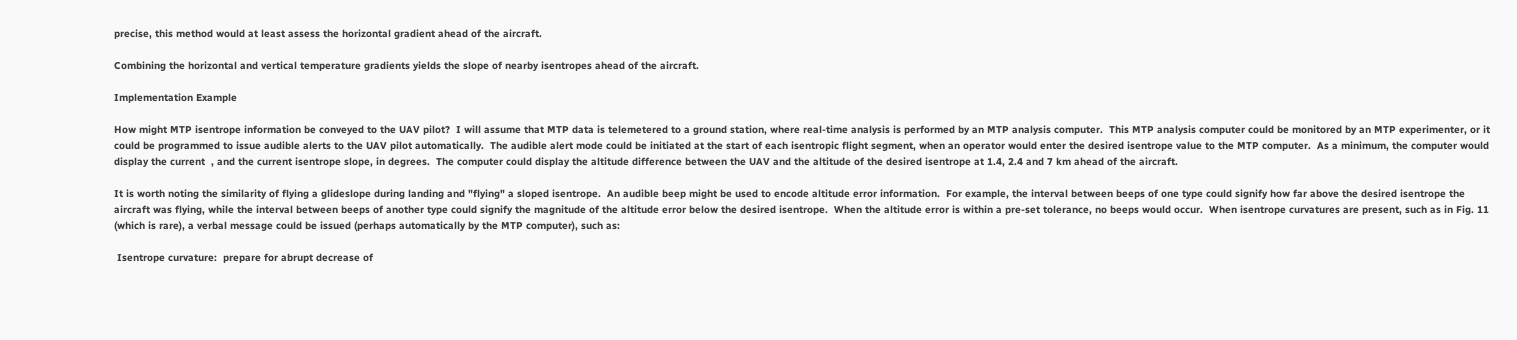precise, this method would at least assess the horizontal gradient ahead of the aircraft.

Combining the horizontal and vertical temperature gradients yields the slope of nearby isentropes ahead of the aircraft.

Implementation Example

How might MTP isentrope information be conveyed to the UAV pilot?  I will assume that MTP data is telemetered to a ground station, where real-time analysis is performed by an MTP analysis computer.  This MTP analysis computer could be monitored by an MTP experimenter, or it could be programmed to issue audible alerts to the UAV pilot automatically.  The audible alert mode could be initiated at the start of each isentropic flight segment, when an operator would enter the desired isentrope value to the MTP computer.  As a minimum, the computer would display the current  , and the current isentrope slope, in degrees.  The computer could display the altitude difference between the UAV and the altitude of the desired isentrope at 1.4, 2.4 and 7 km ahead of the aircraft.

It is worth noting the similarity of flying a glideslope during landing and "flying" a sloped isentrope.  An audible beep might be used to encode altitude error information.  For example, the interval between beeps of one type could signify how far above the desired isentrope the aircraft was flying, while the interval between beeps of another type could signify the magnitude of the altitude error below the desired isentrope.  When the altitude error is within a pre-set tolerance, no beeps would occur.  When isentrope curvatures are present, such as in Fig. 11 (which is rare), a verbal message could be issued (perhaps automatically by the MTP computer), such as:

 Isentrope curvature:  prepare for abrupt decrease of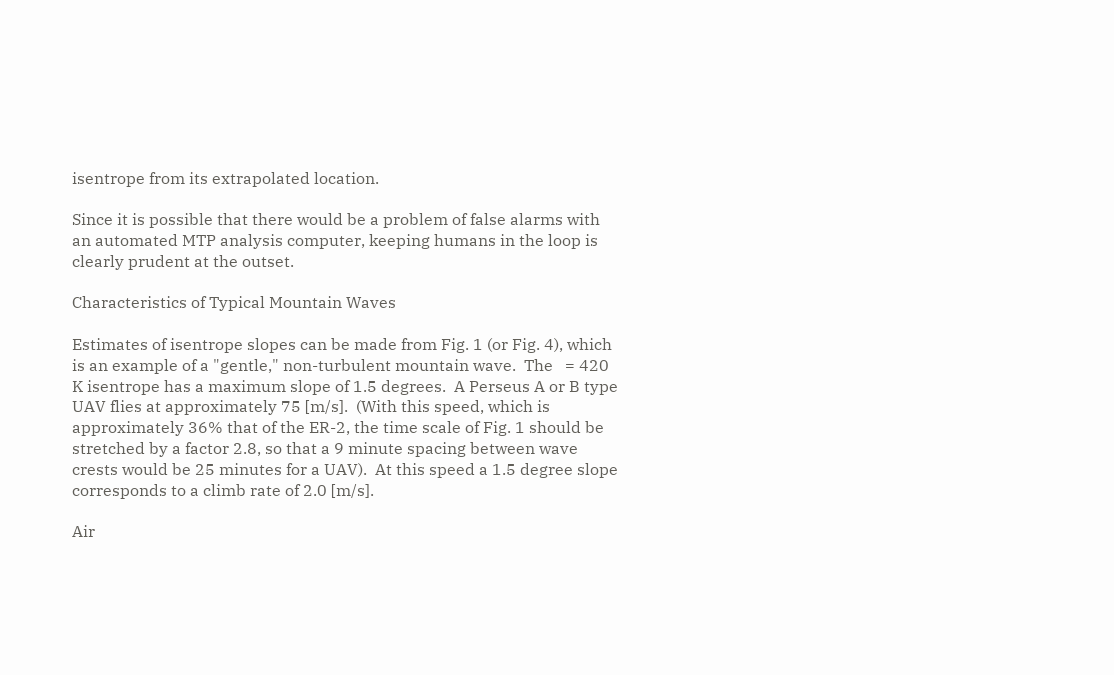isentrope from its extrapolated location.

Since it is possible that there would be a problem of false alarms with an automated MTP analysis computer, keeping humans in the loop is clearly prudent at the outset.

Characteristics of Typical Mountain Waves

Estimates of isentrope slopes can be made from Fig. 1 (or Fig. 4), which is an example of a "gentle," non-turbulent mountain wave.  The   = 420 K isentrope has a maximum slope of 1.5 degrees.  A Perseus A or B type UAV flies at approximately 75 [m/s].  (With this speed, which is approximately 36% that of the ER-2, the time scale of Fig. 1 should be stretched by a factor 2.8, so that a 9 minute spacing between wave crests would be 25 minutes for a UAV).  At this speed a 1.5 degree slope corresponds to a climb rate of 2.0 [m/s].

Air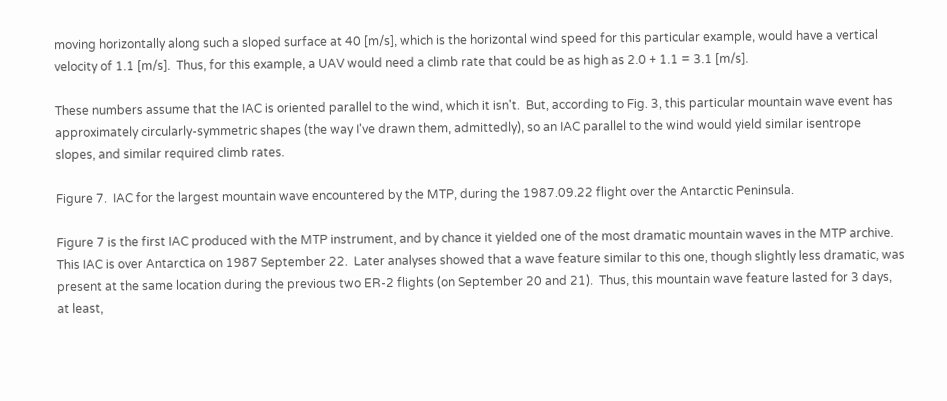moving horizontally along such a sloped surface at 40 [m/s], which is the horizontal wind speed for this particular example, would have a vertical velocity of 1.1 [m/s].  Thus, for this example, a UAV would need a climb rate that could be as high as 2.0 + 1.1 = 3.1 [m/s].

These numbers assume that the IAC is oriented parallel to the wind, which it isn't.  But, according to Fig. 3, this particular mountain wave event has approximately circularly-symmetric shapes (the way I've drawn them, admittedly), so an IAC parallel to the wind would yield similar isentrope slopes, and similar required climb rates.

Figure 7.  IAC for the largest mountain wave encountered by the MTP, during the 1987.09.22 flight over the Antarctic Peninsula.

Figure 7 is the first IAC produced with the MTP instrument, and by chance it yielded one of the most dramatic mountain waves in the MTP archive.  This IAC is over Antarctica on 1987 September 22.  Later analyses showed that a wave feature similar to this one, though slightly less dramatic, was present at the same location during the previous two ER-2 flights (on September 20 and 21).  Thus, this mountain wave feature lasted for 3 days, at least,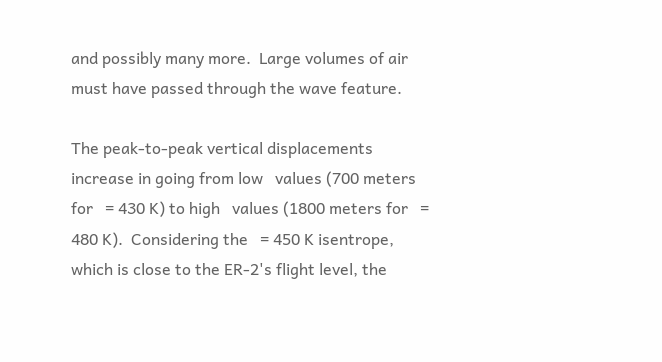and possibly many more.  Large volumes of air must have passed through the wave feature.

The peak-to-peak vertical displacements increase in going from low   values (700 meters for   = 430 K) to high   values (1800 meters for   = 480 K).  Considering the   = 450 K isentrope, which is close to the ER-2's flight level, the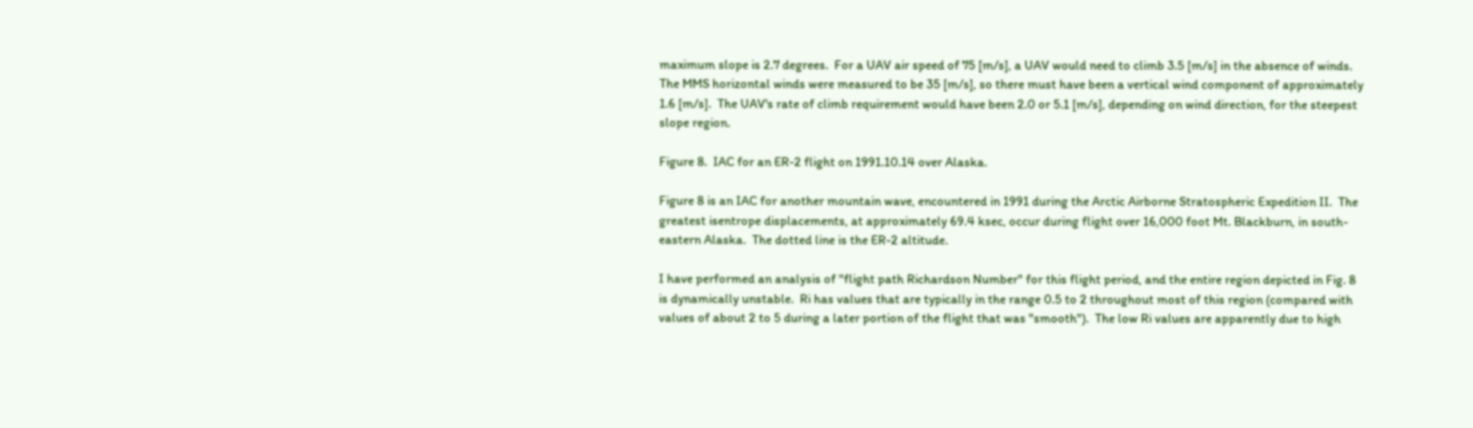maximum slope is 2.7 degrees.  For a UAV air speed of 75 [m/s], a UAV would need to climb 3.5 [m/s] in the absence of winds.  The MMS horizontal winds were measured to be 35 [m/s], so there must have been a vertical wind component of approximately 1.6 [m/s].  The UAV's rate of climb requirement would have been 2.0 or 5.1 [m/s], depending on wind direction, for the steepest slope region.

Figure 8.  IAC for an ER-2 flight on 1991.10.14 over Alaska.

Figure 8 is an IAC for another mountain wave, encountered in 1991 during the Arctic Airborne Stratospheric Expedition II.  The greatest isentrope displacements, at approximately 69.4 ksec, occur during flight over 16,000 foot Mt. Blackburn, in south-eastern Alaska.  The dotted line is the ER-2 altitude.

I have performed an analysis of "flight path Richardson Number" for this flight period, and the entire region depicted in Fig. 8 is dynamically unstable.  Ri has values that are typically in the range 0.5 to 2 throughout most of this region (compared with values of about 2 to 5 during a later portion of the flight that was "smooth").  The low Ri values are apparently due to high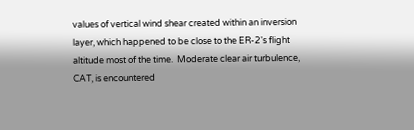values of vertical wind shear created within an inversion layer, which happened to be close to the ER-2's flight altitude most of the time.  Moderate clear air turbulence, CAT, is encountered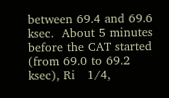between 69.4 and 69.6 ksec.  About 5 minutes before the CAT started (from 69.0 to 69.2 ksec), Ri   1/4,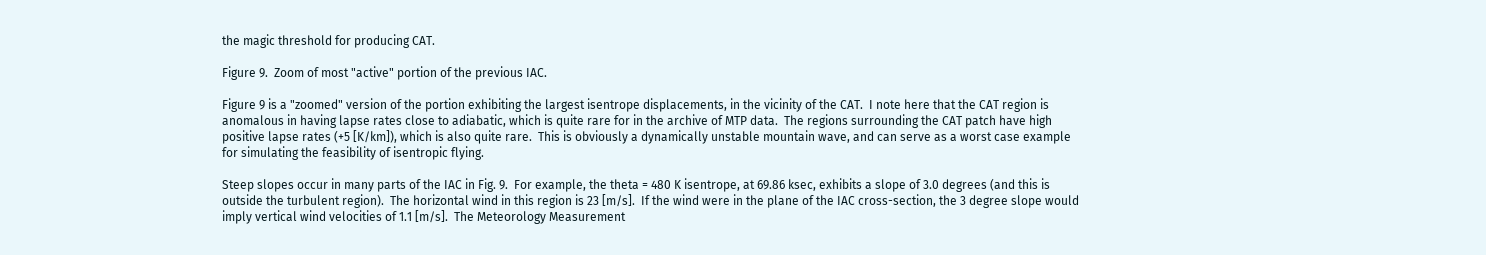the magic threshold for producing CAT.

Figure 9.  Zoom of most "active" portion of the previous IAC.

Figure 9 is a "zoomed" version of the portion exhibiting the largest isentrope displacements, in the vicinity of the CAT.  I note here that the CAT region is anomalous in having lapse rates close to adiabatic, which is quite rare for in the archive of MTP data.  The regions surrounding the CAT patch have high positive lapse rates (+5 [K/km]), which is also quite rare.  This is obviously a dynamically unstable mountain wave, and can serve as a worst case example for simulating the feasibility of isentropic flying.

Steep slopes occur in many parts of the IAC in Fig. 9.  For example, the theta = 480 K isentrope, at 69.86 ksec, exhibits a slope of 3.0 degrees (and this is outside the turbulent region).  The horizontal wind in this region is 23 [m/s].  If the wind were in the plane of the IAC cross-section, the 3 degree slope would imply vertical wind velocities of 1.1 [m/s].  The Meteorology Measurement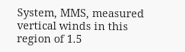System, MMS, measured vertical winds in this region of 1.5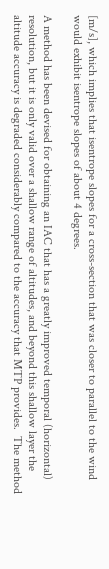[m/s], which implies that isentrope slopes for a cross-section that was closer to parallel to the wind would exhibit isentrope slopes of about 4 degrees.

A method has been devised for obtaining an IAC that has a greatly improved temporal (horizontal) resolution, but it is only valid over a shallow range of altitudes, and beyond this shallow layer the altitude accuracy is degraded considerably compared to the accuracy that MTP provides.  The method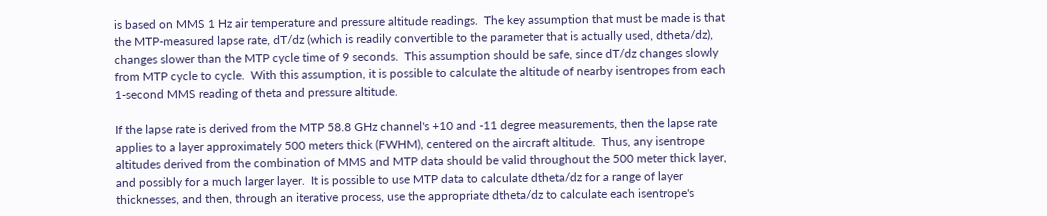is based on MMS 1 Hz air temperature and pressure altitude readings.  The key assumption that must be made is that the MTP-measured lapse rate, dT/dz (which is readily convertible to the parameter that is actually used, dtheta/dz), changes slower than the MTP cycle time of 9 seconds.  This assumption should be safe, since dT/dz changes slowly from MTP cycle to cycle.  With this assumption, it is possible to calculate the altitude of nearby isentropes from each 1-second MMS reading of theta and pressure altitude.

If the lapse rate is derived from the MTP 58.8 GHz channel's +10 and -11 degree measurements, then the lapse rate applies to a layer approximately 500 meters thick (FWHM), centered on the aircraft altitude.  Thus, any isentrope altitudes derived from the combination of MMS and MTP data should be valid throughout the 500 meter thick layer, and possibly for a much larger layer.  It is possible to use MTP data to calculate dtheta/dz for a range of layer thicknesses, and then, through an iterative process, use the appropriate dtheta/dz to calculate each isentrope's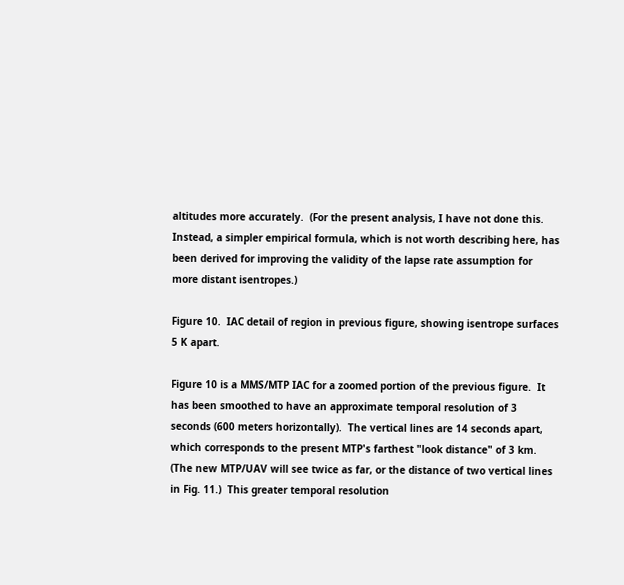altitudes more accurately.  (For the present analysis, I have not done this.  Instead, a simpler empirical formula, which is not worth describing here, has been derived for improving the validity of the lapse rate assumption for more distant isentropes.)

Figure 10.  IAC detail of region in previous figure, showing isentrope surfaces 5 K apart.

Figure 10 is a MMS/MTP IAC for a zoomed portion of the previous figure.  It has been smoothed to have an approximate temporal resolution of 3 seconds (600 meters horizontally).  The vertical lines are 14 seconds apart, which corresponds to the present MTP's farthest "look distance" of 3 km.  (The new MTP/UAV will see twice as far, or the distance of two vertical lines in Fig. 11.)  This greater temporal resolution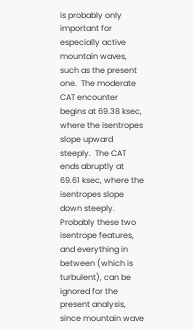is probably only important for especially active mountain waves, such as the present one.  The moderate CAT encounter begins at 69.38 ksec, where the isentropes slope upward steeply.  The CAT ends abruptly at 69.61 ksec, where the isentropes slope down steeply.  Probably these two isentrope features, and everything in between (which is turbulent), can be ignored for the present analysis, since mountain wave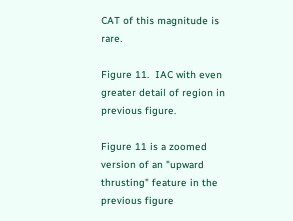CAT of this magnitude is rare.

Figure 11.  IAC with even greater detail of region in previous figure.

Figure 11 is a zoomed version of an "upward thrusting" feature in the previous figure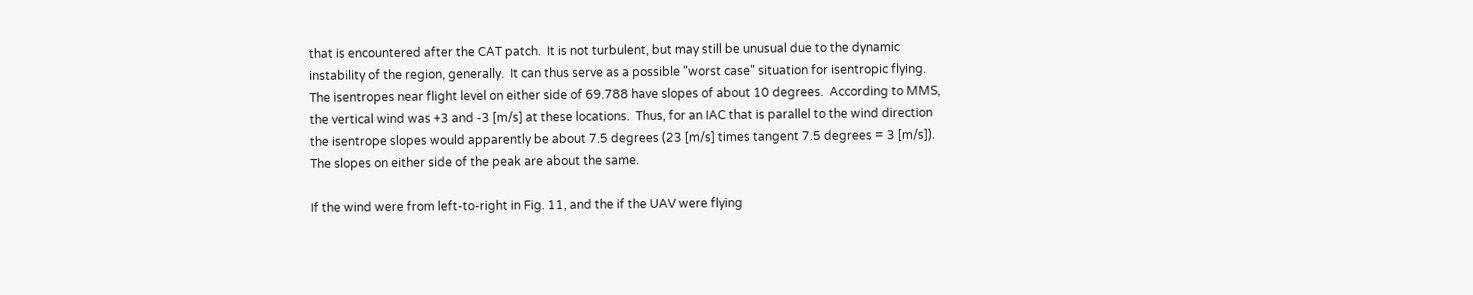that is encountered after the CAT patch.  It is not turbulent, but may still be unusual due to the dynamic instability of the region, generally.  It can thus serve as a possible "worst case" situation for isentropic flying.  The isentropes near flight level on either side of 69.788 have slopes of about 10 degrees.  According to MMS, the vertical wind was +3 and -3 [m/s] at these locations.  Thus, for an IAC that is parallel to the wind direction the isentrope slopes would apparently be about 7.5 degrees (23 [m/s] times tangent 7.5 degrees = 3 [m/s]).  The slopes on either side of the peak are about the same.

If the wind were from left-to-right in Fig. 11, and the if the UAV were flying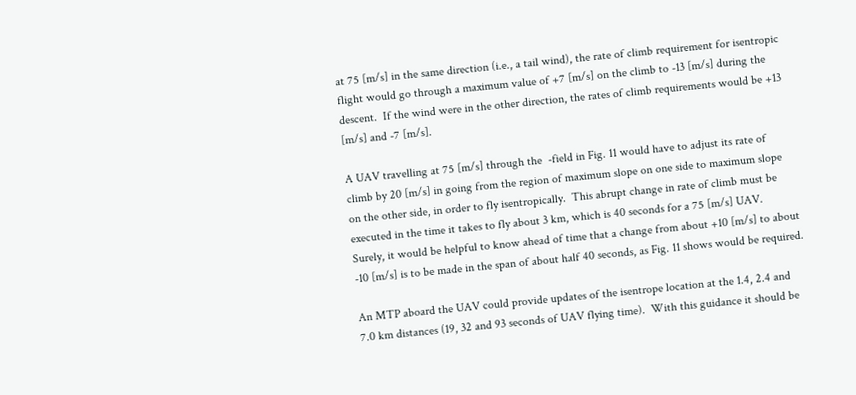at 75 [m/s] in the same direction (i.e., a tail wind), the rate of climb requirement for isentropic flight would go through a maximum value of +7 [m/s] on the climb to -13 [m/s] during the descent.  If the wind were in the other direction, the rates of climb requirements would be +13 [m/s] and -7 [m/s].

A UAV travelling at 75 [m/s] through the  -field in Fig. 11 would have to adjust its rate of climb by 20 [m/s] in going from the region of maximum slope on one side to maximum slope on the other side, in order to fly isentropically.  This abrupt change in rate of climb must be executed in the time it takes to fly about 3 km, which is 40 seconds for a 75 [m/s] UAV.  Surely, it would be helpful to know ahead of time that a change from about +10 [m/s] to about -10 [m/s] is to be made in the span of about half 40 seconds, as Fig. 11 shows would be required.

An MTP aboard the UAV could provide updates of the isentrope location at the 1.4, 2.4 and 7.0 km distances (19, 32 and 93 seconds of UAV flying time).  With this guidance it should be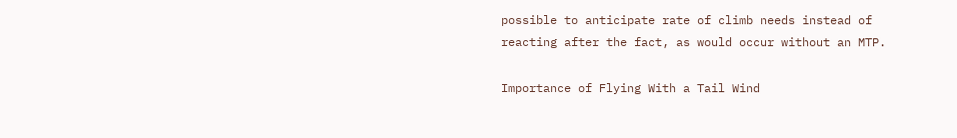possible to anticipate rate of climb needs instead of reacting after the fact, as would occur without an MTP.

Importance of Flying With a Tail Wind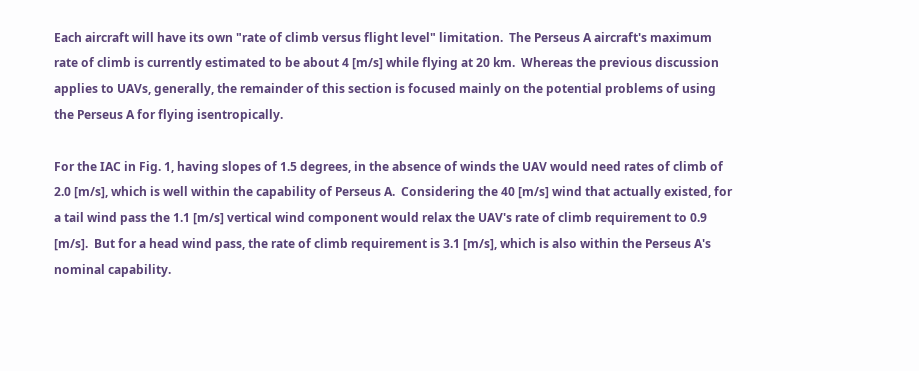Each aircraft will have its own "rate of climb versus flight level" limitation.  The Perseus A aircraft's maximum rate of climb is currently estimated to be about 4 [m/s] while flying at 20 km.  Whereas the previous discussion applies to UAVs, generally, the remainder of this section is focused mainly on the potential problems of using the Perseus A for flying isentropically.

For the IAC in Fig. 1, having slopes of 1.5 degrees, in the absence of winds the UAV would need rates of climb of 2.0 [m/s], which is well within the capability of Perseus A.  Considering the 40 [m/s] wind that actually existed, for a tail wind pass the 1.1 [m/s] vertical wind component would relax the UAV's rate of climb requirement to 0.9 [m/s].  But for a head wind pass, the rate of climb requirement is 3.1 [m/s], which is also within the Perseus A's nominal capability.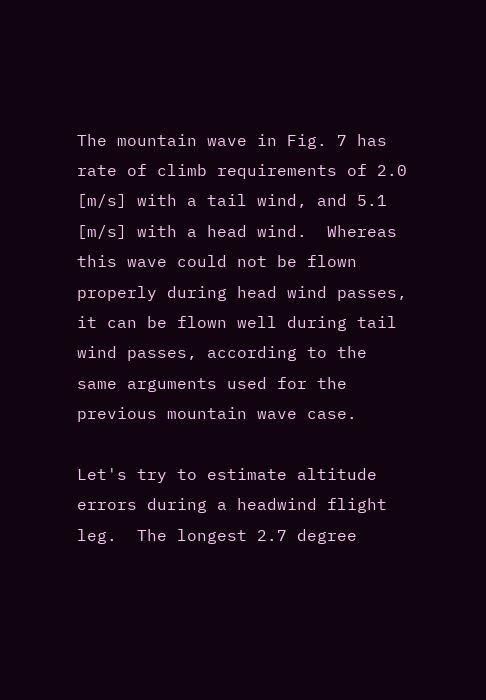The mountain wave in Fig. 7 has rate of climb requirements of 2.0 [m/s] with a tail wind, and 5.1 [m/s] with a head wind.  Whereas this wave could not be flown properly during head wind passes, it can be flown well during tail wind passes, according to the same arguments used for the previous mountain wave case.

Let's try to estimate altitude errors during a headwind flight leg.  The longest 2.7 degree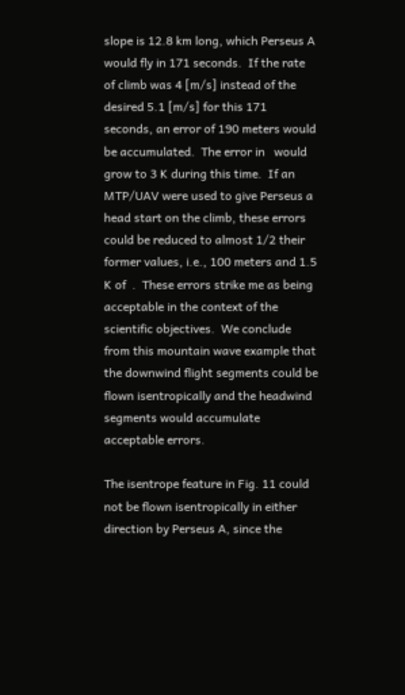slope is 12.8 km long, which Perseus A would fly in 171 seconds.  If the rate of climb was 4 [m/s] instead of the desired 5.1 [m/s] for this 171 seconds, an error of 190 meters would be accumulated.  The error in   would grow to 3 K during this time.  If an MTP/UAV were used to give Perseus a head start on the climb, these errors could be reduced to almost 1/2 their former values, i.e., 100 meters and 1.5 K of  .  These errors strike me as being acceptable in the context of the scientific objectives.  We conclude from this mountain wave example that the downwind flight segments could be flown isentropically and the headwind segments would accumulate acceptable errors.

The isentrope feature in Fig. 11 could not be flown isentropically in either direction by Perseus A, since the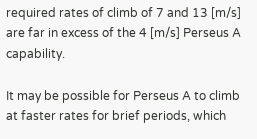required rates of climb of 7 and 13 [m/s] are far in excess of the 4 [m/s] Perseus A capability.

It may be possible for Perseus A to climb at faster rates for brief periods, which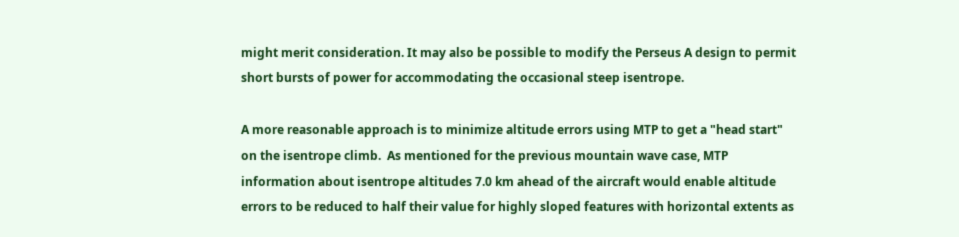might merit consideration. It may also be possible to modify the Perseus A design to permit short bursts of power for accommodating the occasional steep isentrope.

A more reasonable approach is to minimize altitude errors using MTP to get a "head start" on the isentrope climb.  As mentioned for the previous mountain wave case, MTP information about isentrope altitudes 7.0 km ahead of the aircraft would enable altitude errors to be reduced to half their value for highly sloped features with horizontal extents as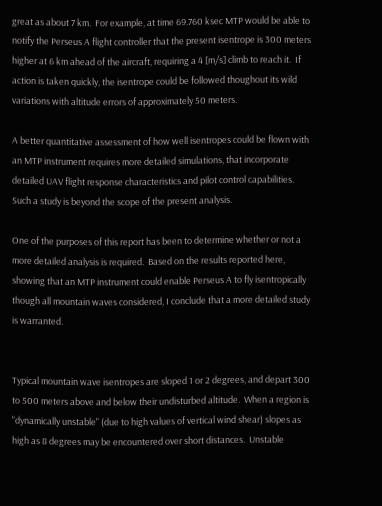great as about 7 km.  For example, at time 69.760 ksec MTP would be able to notify the Perseus A flight controller that the present isentrope is 300 meters higher at 6 km ahead of the aircraft, requiring a 4 [m/s] climb to reach it.  If action is taken quickly, the isentrope could be followed thoughout its wild variations with altitude errors of approximately 50 meters.

A better quantitative assessment of how well isentropes could be flown with an MTP instrument requires more detailed simulations, that incorporate detailed UAV flight response characteristics and pilot control capabilities.  Such a study is beyond the scope of the present analysis.

One of the purposes of this report has been to determine whether or not a more detailed analysis is required.  Based on the results reported here, showing that an MTP instrument could enable Perseus A to fly isentropically though all mountain waves considered, I conclude that a more detailed study is warranted.


Typical mountain wave isentropes are sloped 1 or 2 degrees, and depart 300 to 500 meters above and below their undisturbed altitude.  When a region is "dynamically unstable" (due to high values of vertical wind shear) slopes as high as 8 degrees may be encountered over short distances.  Unstable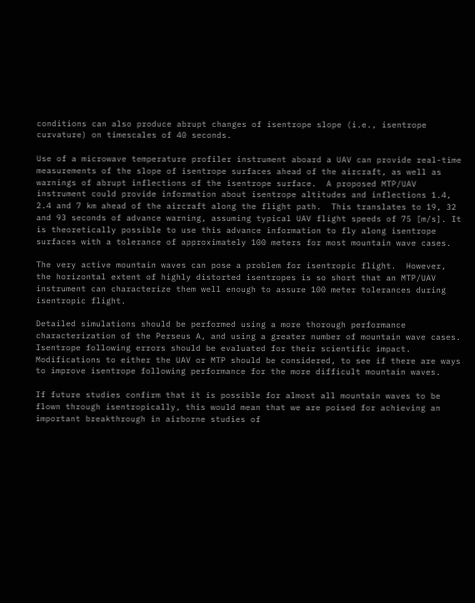conditions can also produce abrupt changes of isentrope slope (i.e., isentrope curvature) on timescales of 40 seconds.

Use of a microwave temperature profiler instrument aboard a UAV can provide real-time measurements of the slope of isentrope surfaces ahead of the aircraft, as well as warnings of abrupt inflections of the isentrope surface.  A proposed MTP/UAV instrument could provide information about isentrope altitudes and inflections 1.4, 2.4 and 7 km ahead of the aircraft along the flight path.  This translates to 19, 32 and 93 seconds of advance warning, assuming typical UAV flight speeds of 75 [m/s]. It is theoretically possible to use this advance information to fly along isentrope surfaces with a tolerance of approximately 100 meters for most mountain wave cases.

The very active mountain waves can pose a problem for isentropic flight.  However, the horizontal extent of highly distorted isentropes is so short that an MTP/UAV instrument can characterize them well enough to assure 100 meter tolerances during isentropic flight.

Detailed simulations should be performed using a more thorough performance characterization of the Perseus A, and using a greater number of mountain wave cases.  Isentrope following errors should be evaluated for their scientific impact.  Modifications to either the UAV or MTP should be considered, to see if there are ways to improve isentrope following performance for the more difficult mountain waves.

If future studies confirm that it is possible for almost all mountain waves to be flown through isentropically, this would mean that we are poised for achieving an important breakthrough in airborne studies of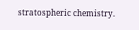stratospheric chemistry.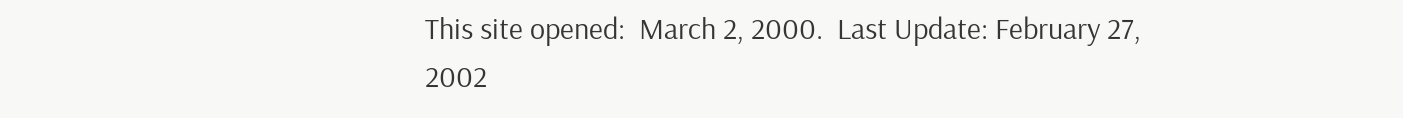This site opened:  March 2, 2000.  Last Update: February 27, 2002